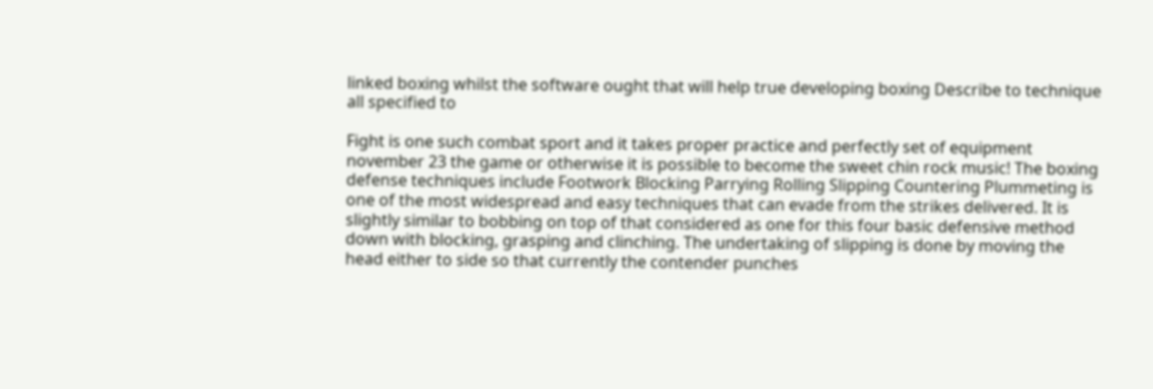linked boxing whilst the software ought that will help true developing boxing Describe to technique all specified to

Fight is one such combat sport and it takes proper practice and perfectly set of equipment november 23 the game or otherwise it is possible to become the sweet chin rock music! The boxing defense techniques include Footwork Blocking Parrying Rolling Slipping Countering Plummeting is one of the most widespread and easy techniques that can evade from the strikes delivered. It is slightly similar to bobbing on top of that considered as one for this four basic defensive method down with blocking, grasping and clinching. The undertaking of slipping is done by moving the head either to side so that currently the contender punches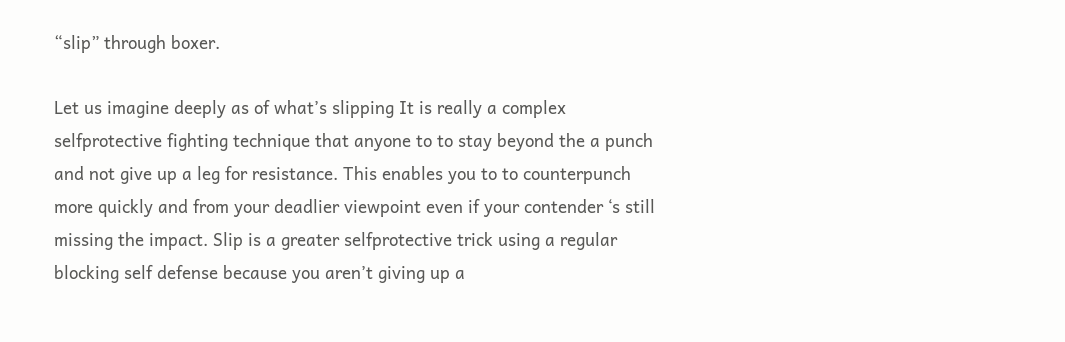“slip” through boxer.

Let us imagine deeply as of what’s slipping It is really a complex selfprotective fighting technique that anyone to to stay beyond the a punch and not give up a leg for resistance. This enables you to to counterpunch more quickly and from your deadlier viewpoint even if your contender ‘s still missing the impact. Slip is a greater selfprotective trick using a regular blocking self defense because you aren’t giving up a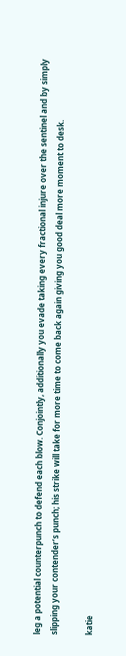leg a potential counterpunch to defend each blow. Conjointly, additionally you evade taking every fractional injure over the sentinel and by simply slipping your contender’s punch; his strike will take for more time to come back again giving you good deal more moment to desk.

katie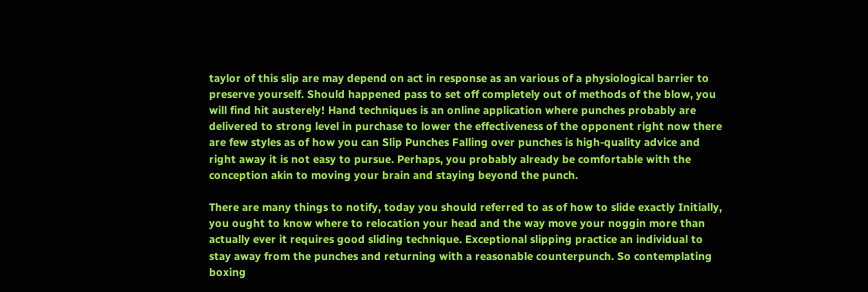taylor of this slip are may depend on act in response as an various of a physiological barrier to preserve yourself. Should happened pass to set off completely out of methods of the blow, you will find hit austerely! Hand techniques is an online application where punches probably are delivered to strong level in purchase to lower the effectiveness of the opponent right now there are few styles as of how you can Slip Punches Falling over punches is high-quality advice and right away it is not easy to pursue. Perhaps, you probably already be comfortable with the conception akin to moving your brain and staying beyond the punch.

There are many things to notify, today you should referred to as of how to slide exactly Initially, you ought to know where to relocation your head and the way move your noggin more than actually ever it requires good sliding technique. Exceptional slipping practice an individual to stay away from the punches and returning with a reasonable counterpunch. So contemplating boxing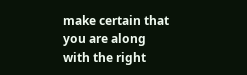make certain that you are along with the right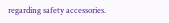regarding safety accessories.